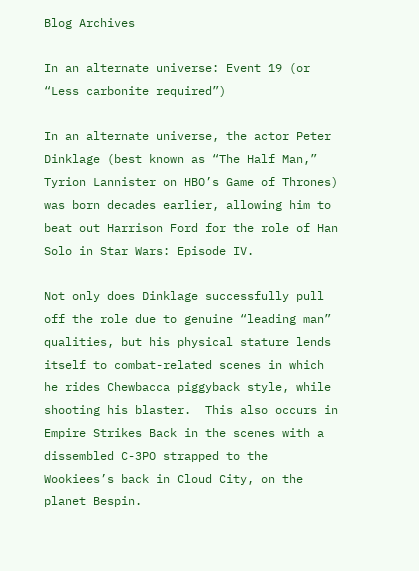Blog Archives

In an alternate universe: Event 19 (or “Less carbonite required”)

In an alternate universe, the actor Peter Dinklage (best known as “The Half Man,” Tyrion Lannister on HBO’s Game of Thrones) was born decades earlier, allowing him to beat out Harrison Ford for the role of Han Solo in Star Wars: Episode IV.

Not only does Dinklage successfully pull off the role due to genuine “leading man” qualities, but his physical stature lends itself to combat-related scenes in which he rides Chewbacca piggyback style, while shooting his blaster.  This also occurs in Empire Strikes Back in the scenes with a dissembled C-3PO strapped to the Wookiees’s back in Cloud City, on the planet Bespin.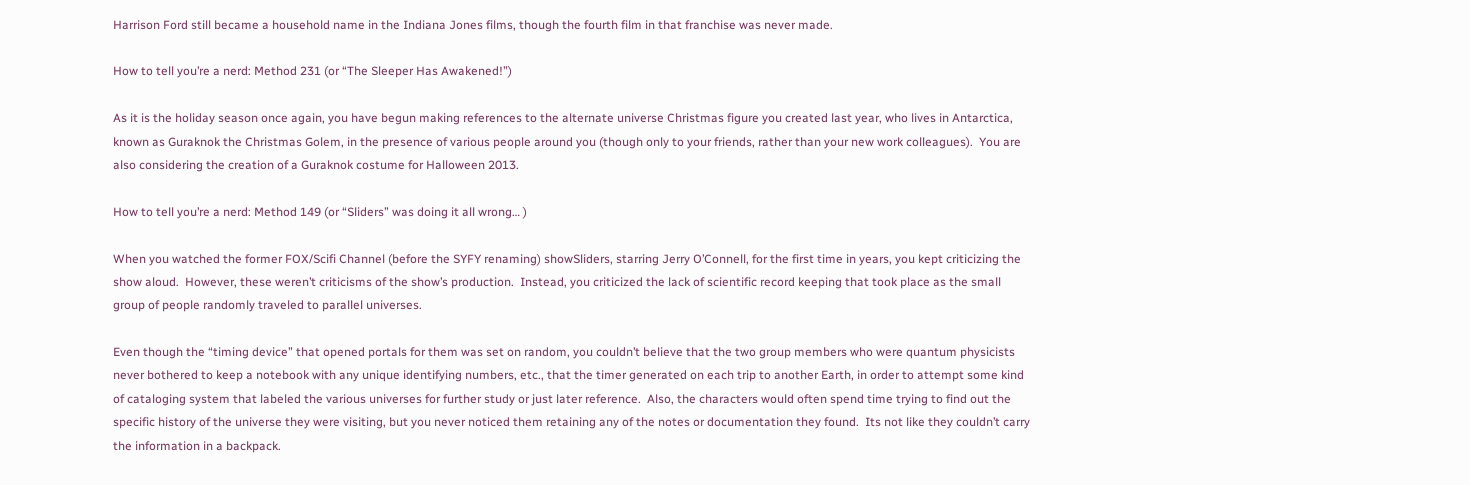Harrison Ford still became a household name in the Indiana Jones films, though the fourth film in that franchise was never made.

How to tell you’re a nerd: Method 231 (or “The Sleeper Has Awakened!”)

As it is the holiday season once again, you have begun making references to the alternate universe Christmas figure you created last year, who lives in Antarctica,  known as Guraknok the Christmas Golem, in the presence of various people around you (though only to your friends, rather than your new work colleagues).  You are also considering the creation of a Guraknok costume for Halloween 2013.

How to tell you’re a nerd: Method 149 (or “Sliders” was doing it all wrong… )

When you watched the former FOX/Scifi Channel (before the SYFY renaming) showSliders, starring Jerry O’Connell, for the first time in years, you kept criticizing the show aloud.  However, these weren’t criticisms of the show’s production.  Instead, you criticized the lack of scientific record keeping that took place as the small group of people randomly traveled to parallel universes.

Even though the “timing device” that opened portals for them was set on random, you couldn’t believe that the two group members who were quantum physicists never bothered to keep a notebook with any unique identifying numbers, etc., that the timer generated on each trip to another Earth, in order to attempt some kind of cataloging system that labeled the various universes for further study or just later reference.  Also, the characters would often spend time trying to find out the specific history of the universe they were visiting, but you never noticed them retaining any of the notes or documentation they found.  Its not like they couldn’t carry the information in a backpack.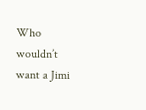Who wouldn’t want a Jimi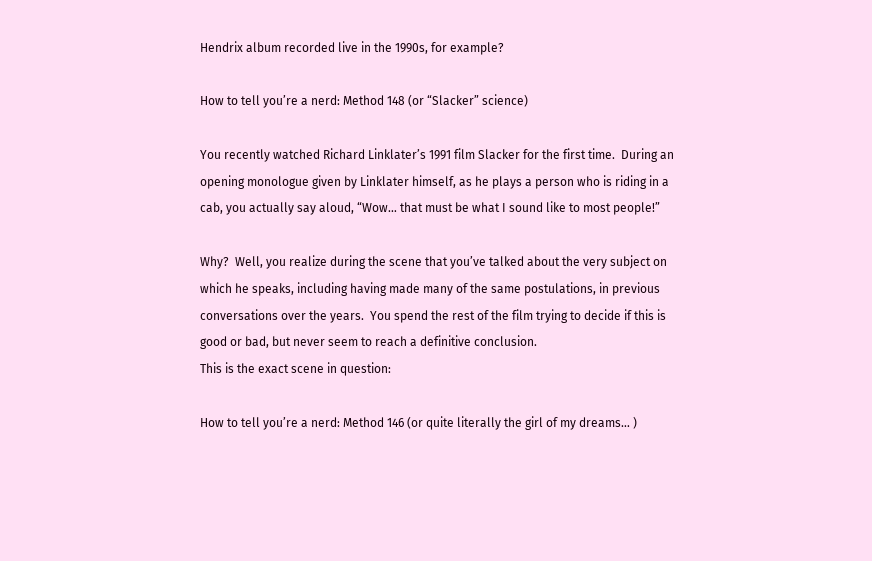Hendrix album recorded live in the 1990s, for example?

How to tell you’re a nerd: Method 148 (or “Slacker” science)

You recently watched Richard Linklater’s 1991 film Slacker for the first time.  During an opening monologue given by Linklater himself, as he plays a person who is riding in a cab, you actually say aloud, “Wow… that must be what I sound like to most people!”

Why?  Well, you realize during the scene that you’ve talked about the very subject on which he speaks, including having made many of the same postulations, in previous conversations over the years.  You spend the rest of the film trying to decide if this is good or bad, but never seem to reach a definitive conclusion.
This is the exact scene in question:

How to tell you’re a nerd: Method 146 (or quite literally the girl of my dreams… )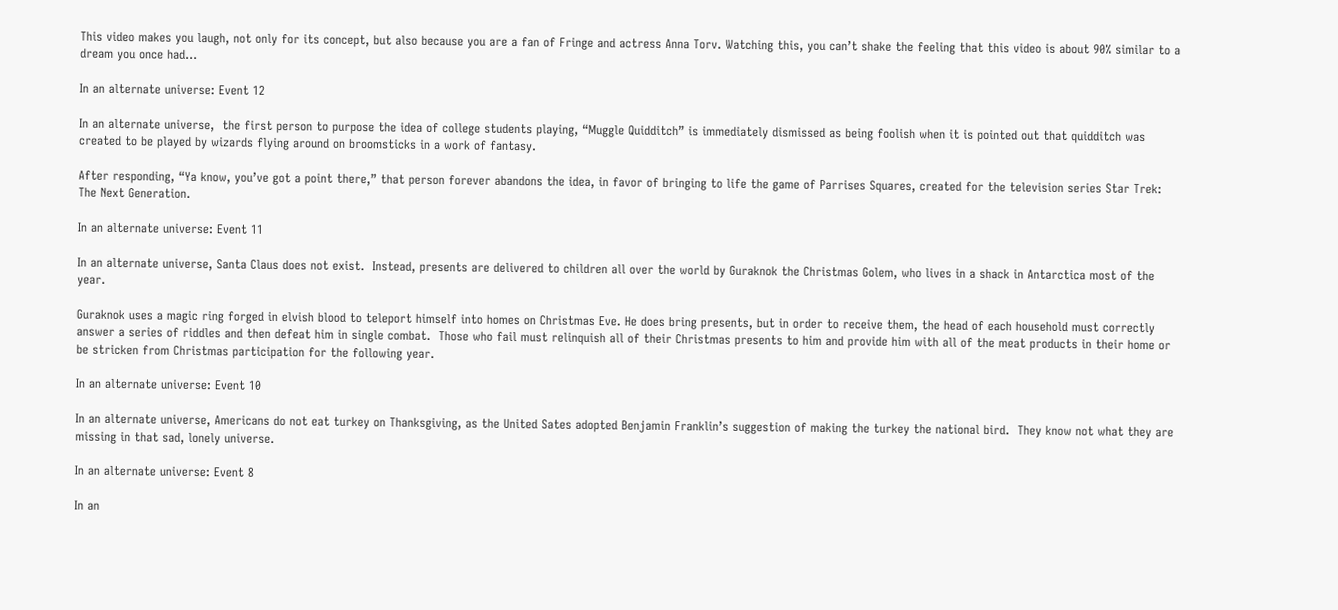This video makes you laugh, not only for its concept, but also because you are a fan of Fringe and actress Anna Torv. Watching this, you can’t shake the feeling that this video is about 90% similar to a dream you once had…

In an alternate universe: Event 12

In an alternate universe,  the first person to purpose the idea of college students playing, “Muggle Quidditch” is immediately dismissed as being foolish when it is pointed out that quidditch was created to be played by wizards flying around on broomsticks in a work of fantasy.

After responding, “Ya know, you’ve got a point there,” that person forever abandons the idea, in favor of bringing to life the game of Parrises Squares, created for the television series Star Trek: The Next Generation.

In an alternate universe: Event 11

In an alternate universe, Santa Claus does not exist.  Instead, presents are delivered to children all over the world by Guraknok the Christmas Golem, who lives in a shack in Antarctica most of the year.

Guraknok uses a magic ring forged in elvish blood to teleport himself into homes on Christmas Eve. He does bring presents, but in order to receive them, the head of each household must correctly answer a series of riddles and then defeat him in single combat.  Those who fail must relinquish all of their Christmas presents to him and provide him with all of the meat products in their home or be stricken from Christmas participation for the following year.

In an alternate universe: Event 10

In an alternate universe, Americans do not eat turkey on Thanksgiving, as the United Sates adopted Benjamin Franklin’s suggestion of making the turkey the national bird.  They know not what they are missing in that sad, lonely universe.

In an alternate universe: Event 8

In an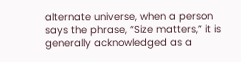alternate universe, when a person says the phrase, “Size matters,” it is generally acknowledged as a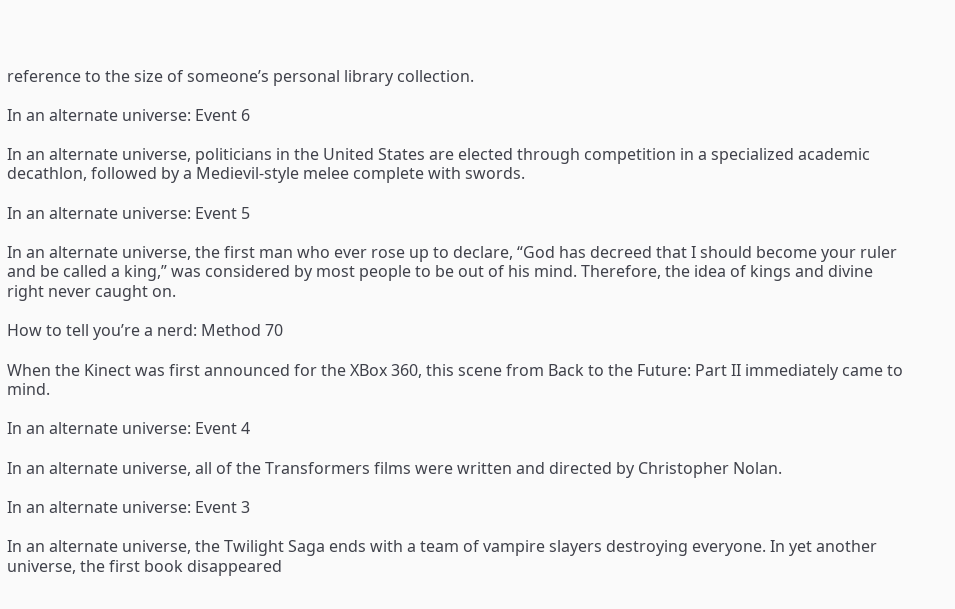reference to the size of someone’s personal library collection.

In an alternate universe: Event 6

In an alternate universe, politicians in the United States are elected through competition in a specialized academic decathlon, followed by a Medievil-style melee complete with swords.

In an alternate universe: Event 5

In an alternate universe, the first man who ever rose up to declare, “God has decreed that I should become your ruler and be called a king,” was considered by most people to be out of his mind. Therefore, the idea of kings and divine right never caught on.

How to tell you’re a nerd: Method 70

When the Kinect was first announced for the XBox 360, this scene from Back to the Future: Part II immediately came to mind.

In an alternate universe: Event 4

In an alternate universe, all of the Transformers films were written and directed by Christopher Nolan.

In an alternate universe: Event 3

In an alternate universe, the Twilight Saga ends with a team of vampire slayers destroying everyone. In yet another universe, the first book disappeared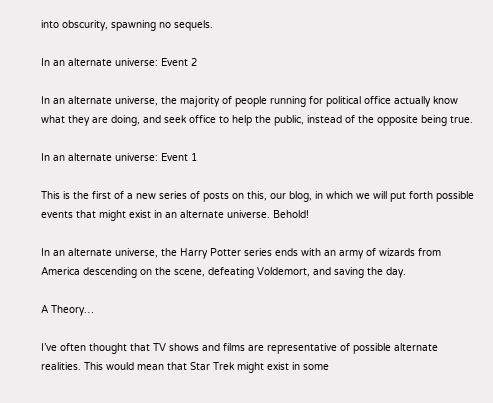into obscurity, spawning no sequels.

In an alternate universe: Event 2

In an alternate universe, the majority of people running for political office actually know what they are doing, and seek office to help the public, instead of the opposite being true.

In an alternate universe: Event 1

This is the first of a new series of posts on this, our blog, in which we will put forth possible events that might exist in an alternate universe. Behold!

In an alternate universe, the Harry Potter series ends with an army of wizards from America descending on the scene, defeating Voldemort, and saving the day.

A Theory…

I’ve often thought that TV shows and films are representative of possible alternate realities. This would mean that Star Trek might exist in some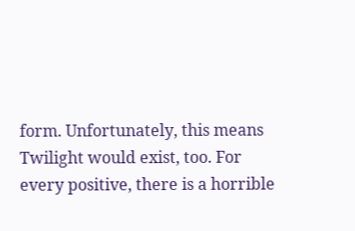form. Unfortunately, this means Twilight would exist, too. For every positive, there is a horrible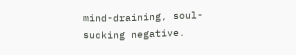mind-draining, soul-sucking negative.